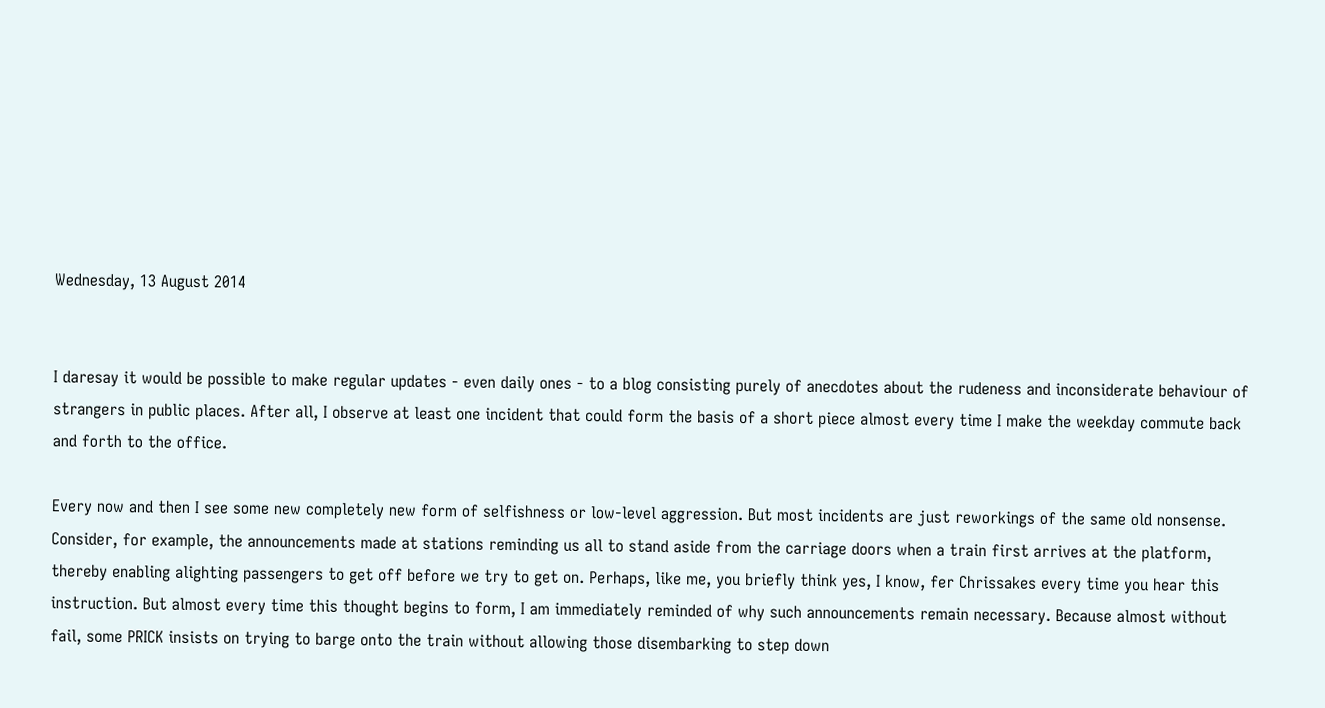Wednesday, 13 August 2014


I daresay it would be possible to make regular updates - even daily ones - to a blog consisting purely of anecdotes about the rudeness and inconsiderate behaviour of strangers in public places. After all, I observe at least one incident that could form the basis of a short piece almost every time I make the weekday commute back and forth to the office.

Every now and then I see some new completely new form of selfishness or low-level aggression. But most incidents are just reworkings of the same old nonsense. Consider, for example, the announcements made at stations reminding us all to stand aside from the carriage doors when a train first arrives at the platform, thereby enabling alighting passengers to get off before we try to get on. Perhaps, like me, you briefly think yes, I know, fer Chrissakes every time you hear this instruction. But almost every time this thought begins to form, I am immediately reminded of why such announcements remain necessary. Because almost without fail, some PRICK insists on trying to barge onto the train without allowing those disembarking to step down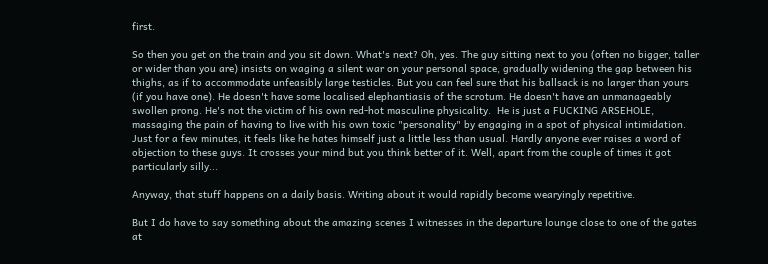first.

So then you get on the train and you sit down. What's next? Oh, yes. The guy sitting next to you (often no bigger, taller or wider than you are) insists on waging a silent war on your personal space, gradually widening the gap between his thighs, as if to accommodate unfeasibly large testicles. But you can feel sure that his ballsack is no larger than yours (if you have one). He doesn't have some localised elephantiasis of the scrotum. He doesn't have an unmanageably swollen prong. He's not the victim of his own red-hot masculine physicality.  He is just a FUCKING ARSEHOLE, massaging the pain of having to live with his own toxic "personality" by engaging in a spot of physical intimidation. Just for a few minutes, it feels like he hates himself just a little less than usual. Hardly anyone ever raises a word of objection to these guys. It crosses your mind but you think better of it. Well, apart from the couple of times it got particularly silly...

Anyway, that stuff happens on a daily basis. Writing about it would rapidly become wearyingly repetitive.

But I do have to say something about the amazing scenes I witnesses in the departure lounge close to one of the gates at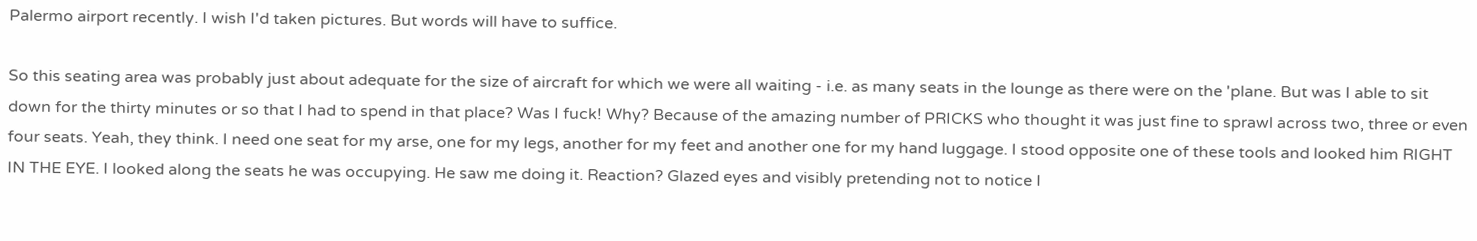Palermo airport recently. I wish I'd taken pictures. But words will have to suffice.

So this seating area was probably just about adequate for the size of aircraft for which we were all waiting - i.e. as many seats in the lounge as there were on the 'plane. But was I able to sit down for the thirty minutes or so that I had to spend in that place? Was I fuck! Why? Because of the amazing number of PRICKS who thought it was just fine to sprawl across two, three or even four seats. Yeah, they think. I need one seat for my arse, one for my legs, another for my feet and another one for my hand luggage. I stood opposite one of these tools and looked him RIGHT IN THE EYE. I looked along the seats he was occupying. He saw me doing it. Reaction? Glazed eyes and visibly pretending not to notice I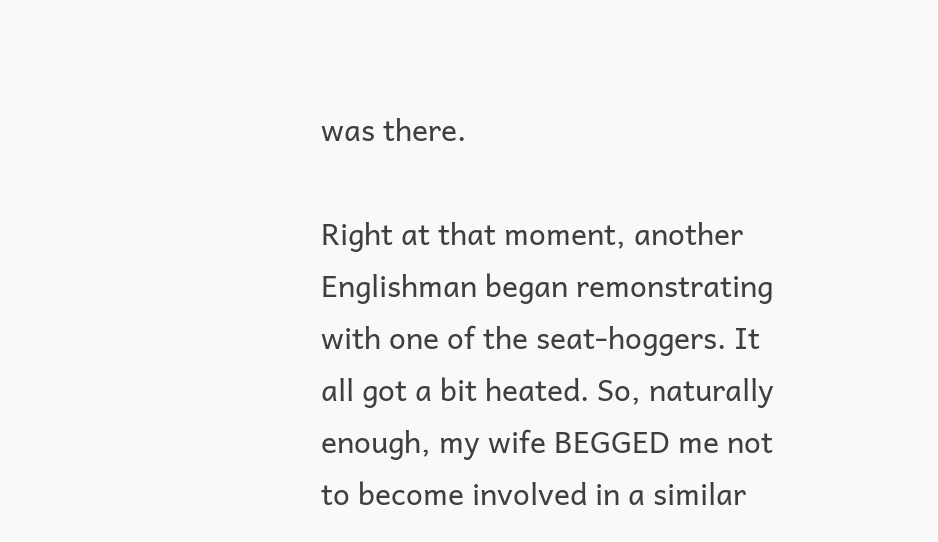was there.

Right at that moment, another Englishman began remonstrating with one of the seat-hoggers. It all got a bit heated. So, naturally enough, my wife BEGGED me not to become involved in a similar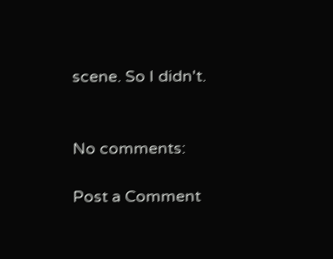scene. So I didn't.


No comments:

Post a Comment